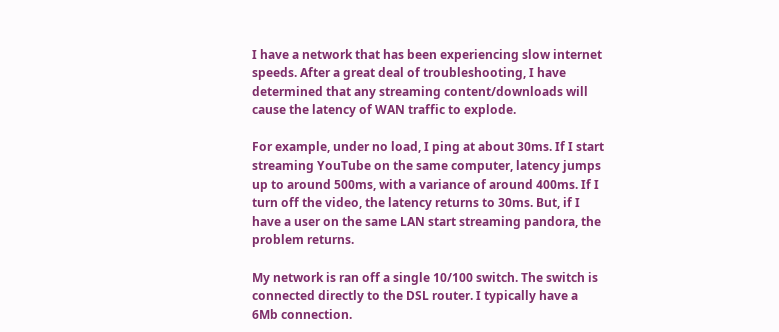I have a network that has been experiencing slow internet speeds. After a great deal of troubleshooting, I have determined that any streaming content/downloads will cause the latency of WAN traffic to explode.

For example, under no load, I ping at about 30ms. If I start streaming YouTube on the same computer, latency jumps up to around 500ms, with a variance of around 400ms. If I turn off the video, the latency returns to 30ms. But, if I have a user on the same LAN start streaming pandora, the problem returns.

My network is ran off a single 10/100 switch. The switch is connected directly to the DSL router. I typically have a 6Mb connection.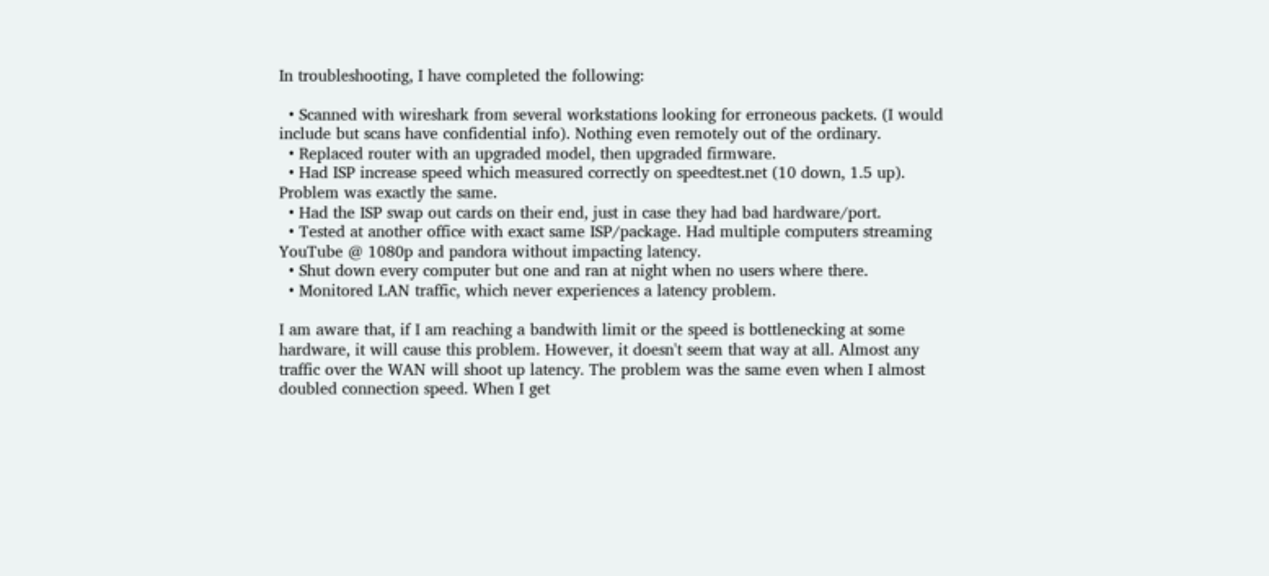In troubleshooting, I have completed the following:

  • Scanned with wireshark from several workstations looking for erroneous packets. (I would include but scans have confidential info). Nothing even remotely out of the ordinary.
  • Replaced router with an upgraded model, then upgraded firmware.
  • Had ISP increase speed which measured correctly on speedtest.net (10 down, 1.5 up). Problem was exactly the same.
  • Had the ISP swap out cards on their end, just in case they had bad hardware/port.
  • Tested at another office with exact same ISP/package. Had multiple computers streaming YouTube @ 1080p and pandora without impacting latency.
  • Shut down every computer but one and ran at night when no users where there.
  • Monitored LAN traffic, which never experiences a latency problem.

I am aware that, if I am reaching a bandwith limit or the speed is bottlenecking at some hardware, it will cause this problem. However, it doesn't seem that way at all. Almost any traffic over the WAN will shoot up latency. The problem was the same even when I almost doubled connection speed. When I get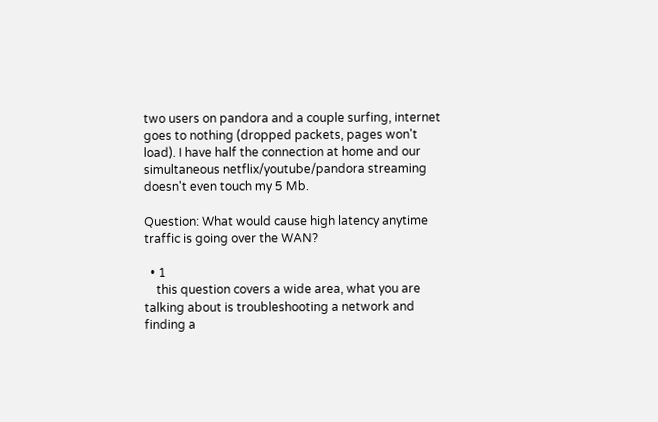two users on pandora and a couple surfing, internet goes to nothing (dropped packets, pages won't load). I have half the connection at home and our simultaneous netflix/youtube/pandora streaming doesn't even touch my 5 Mb.

Question: What would cause high latency anytime traffic is going over the WAN?

  • 1
    this question covers a wide area, what you are talking about is troubleshooting a network and finding a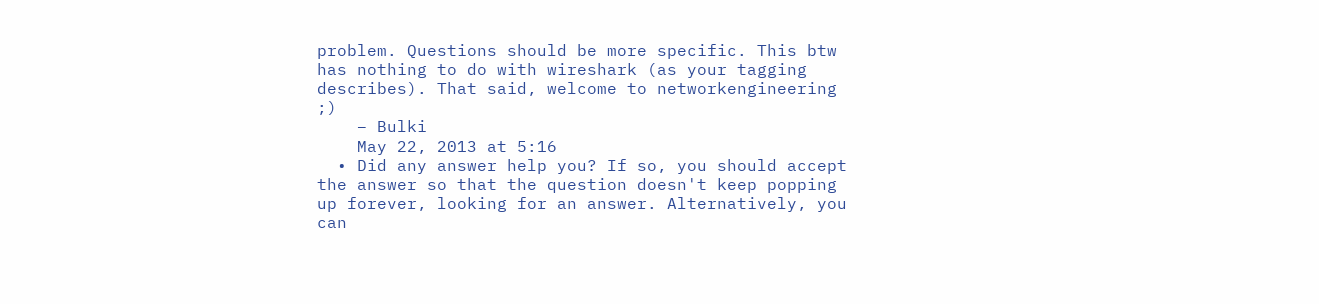problem. Questions should be more specific. This btw has nothing to do with wireshark (as your tagging describes). That said, welcome to networkengineering ;)
    – Bulki
    May 22, 2013 at 5:16
  • Did any answer help you? If so, you should accept the answer so that the question doesn't keep popping up forever, looking for an answer. Alternatively, you can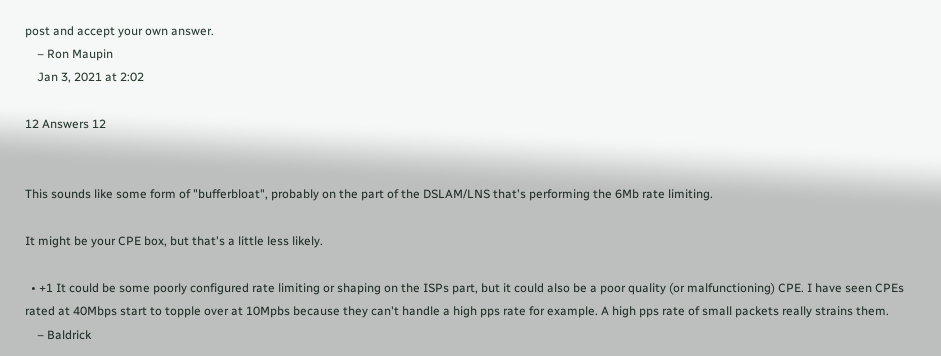post and accept your own answer.
    – Ron Maupin
    Jan 3, 2021 at 2:02

12 Answers 12


This sounds like some form of "bufferbloat", probably on the part of the DSLAM/LNS that's performing the 6Mb rate limiting.

It might be your CPE box, but that's a little less likely.

  • +1 It could be some poorly configured rate limiting or shaping on the ISPs part, but it could also be a poor quality (or malfunctioning) CPE. I have seen CPEs rated at 40Mbps start to topple over at 10Mpbs because they can't handle a high pps rate for example. A high pps rate of small packets really strains them.
    – Baldrick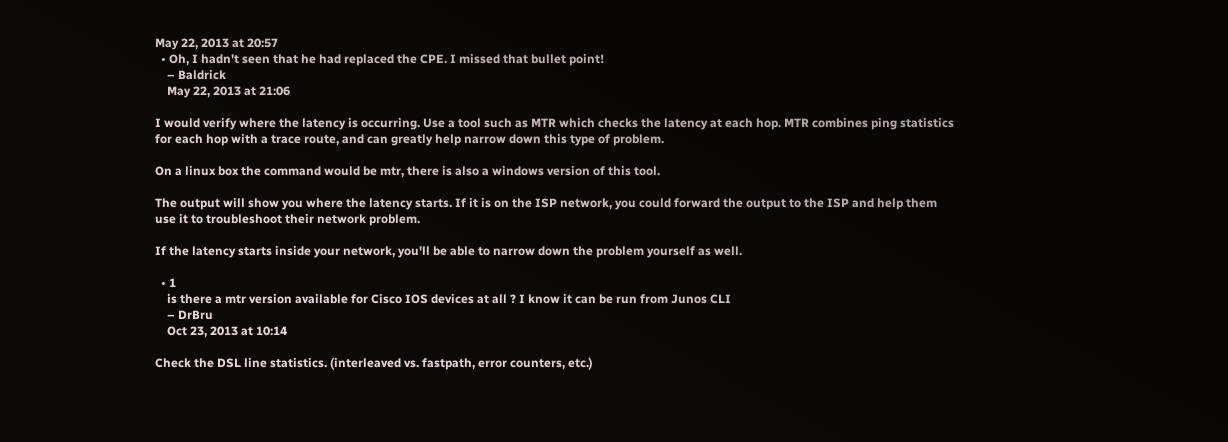May 22, 2013 at 20:57
  • Oh, I hadn't seen that he had replaced the CPE. I missed that bullet point!
    – Baldrick
    May 22, 2013 at 21:06

I would verify where the latency is occurring. Use a tool such as MTR which checks the latency at each hop. MTR combines ping statistics for each hop with a trace route, and can greatly help narrow down this type of problem.

On a linux box the command would be mtr, there is also a windows version of this tool.

The output will show you where the latency starts. If it is on the ISP network, you could forward the output to the ISP and help them use it to troubleshoot their network problem.

If the latency starts inside your network, you'll be able to narrow down the problem yourself as well.

  • 1
    is there a mtr version available for Cisco IOS devices at all ? I know it can be run from Junos CLI
    – DrBru
    Oct 23, 2013 at 10:14

Check the DSL line statistics. (interleaved vs. fastpath, error counters, etc.)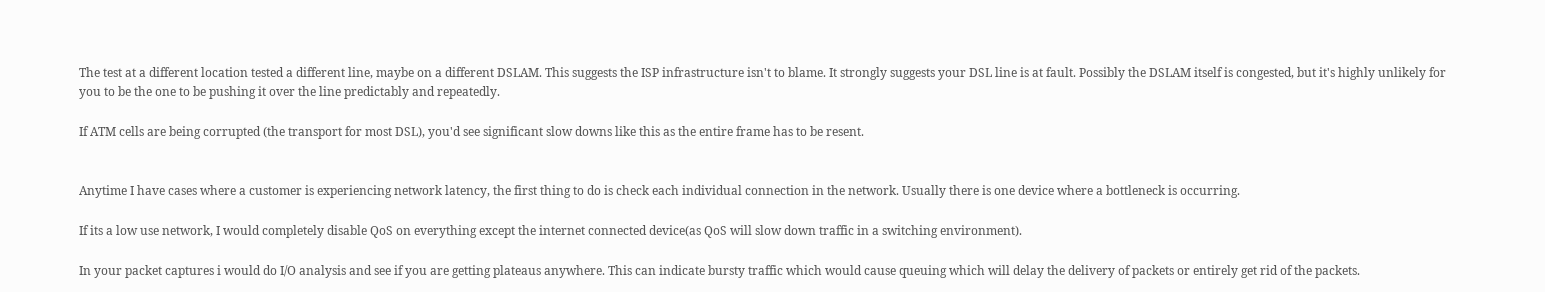The test at a different location tested a different line, maybe on a different DSLAM. This suggests the ISP infrastructure isn't to blame. It strongly suggests your DSL line is at fault. Possibly the DSLAM itself is congested, but it's highly unlikely for you to be the one to be pushing it over the line predictably and repeatedly.

If ATM cells are being corrupted (the transport for most DSL), you'd see significant slow downs like this as the entire frame has to be resent.


Anytime I have cases where a customer is experiencing network latency, the first thing to do is check each individual connection in the network. Usually there is one device where a bottleneck is occurring.

If its a low use network, I would completely disable QoS on everything except the internet connected device(as QoS will slow down traffic in a switching environment).

In your packet captures i would do I/O analysis and see if you are getting plateaus anywhere. This can indicate bursty traffic which would cause queuing which will delay the delivery of packets or entirely get rid of the packets.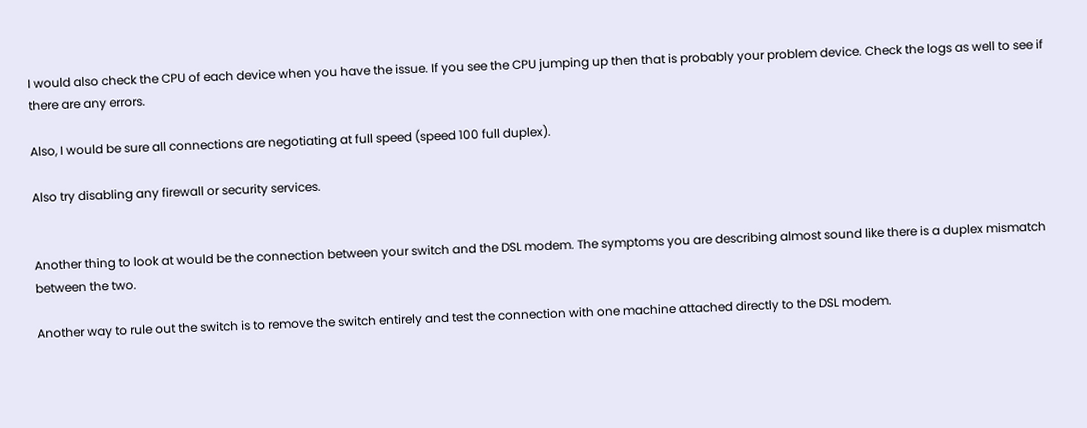I would also check the CPU of each device when you have the issue. If you see the CPU jumping up then that is probably your problem device. Check the logs as well to see if there are any errors.

Also, I would be sure all connections are negotiating at full speed (speed 100 full duplex).

Also try disabling any firewall or security services.


Another thing to look at would be the connection between your switch and the DSL modem. The symptoms you are describing almost sound like there is a duplex mismatch between the two.

Another way to rule out the switch is to remove the switch entirely and test the connection with one machine attached directly to the DSL modem.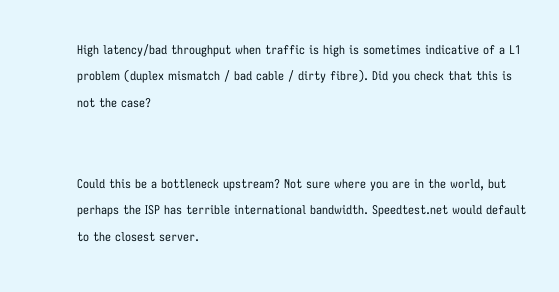High latency/bad throughput when traffic is high is sometimes indicative of a L1 problem (duplex mismatch / bad cable / dirty fibre). Did you check that this is not the case?


Could this be a bottleneck upstream? Not sure where you are in the world, but perhaps the ISP has terrible international bandwidth. Speedtest.net would default to the closest server.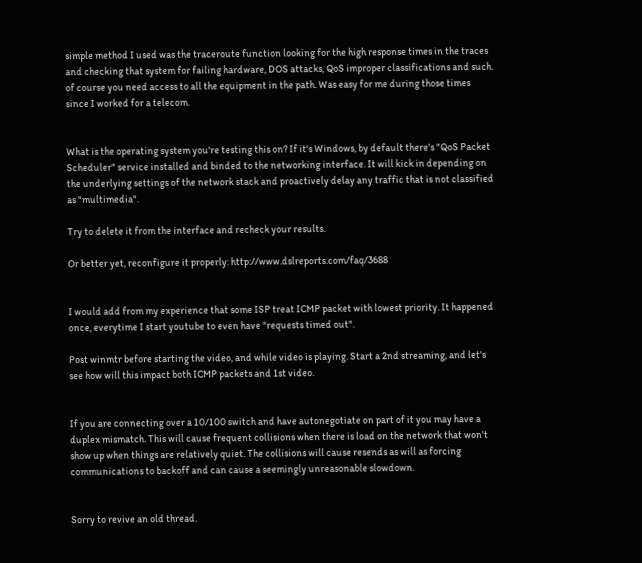simple method I used was the traceroute function looking for the high response times in the traces and checking that system for failing hardware, DOS attacks, QoS improper classifications and such. of course you need access to all the equipment in the path. Was easy for me during those times since I worked for a telecom.


What is the operating system you're testing this on? If it's Windows, by default there's "QoS Packet Scheduler" service installed and binded to the networking interface. It will kick in depending on the underlying settings of the network stack and proactively delay any traffic that is not classified as "multimedia".

Try to delete it from the interface and recheck your results.

Or better yet, reconfigure it properly: http://www.dslreports.com/faq/3688


I would add from my experience that some ISP treat ICMP packet with lowest priority. It happened once, everytime I start youtube to even have "requests timed out".

Post winmtr before starting the video, and while video is playing. Start a 2nd streaming, and let's see how will this impact both ICMP packets and 1st video.


If you are connecting over a 10/100 switch and have autonegotiate on part of it you may have a duplex mismatch. This will cause frequent collisions when there is load on the network that won't show up when things are relatively quiet. The collisions will cause resends as will as forcing communications to backoff and can cause a seemingly unreasonable slowdown.


Sorry to revive an old thread.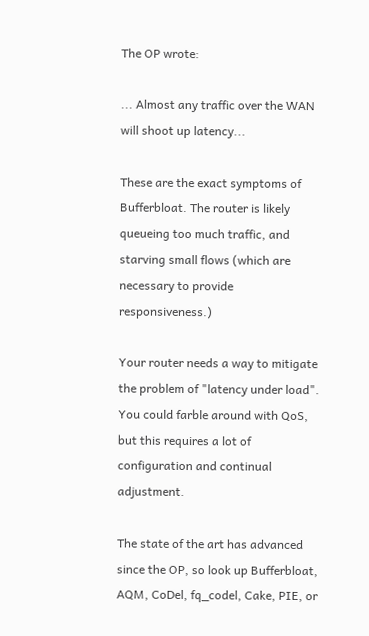The OP wrote:

... Almost any traffic over the WAN will shoot up latency...

These are the exact symptoms of Bufferbloat. The router is likely queueing too much traffic, and starving small flows (which are necessary to provide responsiveness.)

Your router needs a way to mitigate the problem of "latency under load". You could farble around with QoS, but this requires a lot of configuration and continual adjustment.

The state of the art has advanced since the OP, so look up Bufferbloat, AQM, CoDel, fq_codel, Cake, PIE, or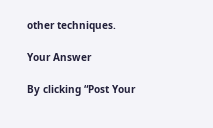other techniques.

Your Answer

By clicking “Post Your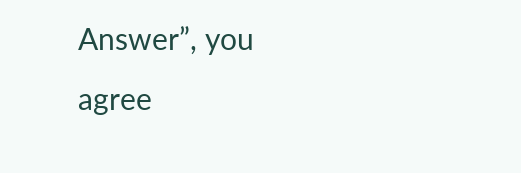Answer”, you agree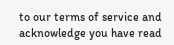to our terms of service and acknowledge you have read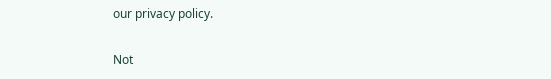our privacy policy.

Not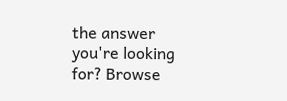the answer you're looking for? Browse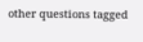other questions tagged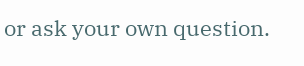or ask your own question.